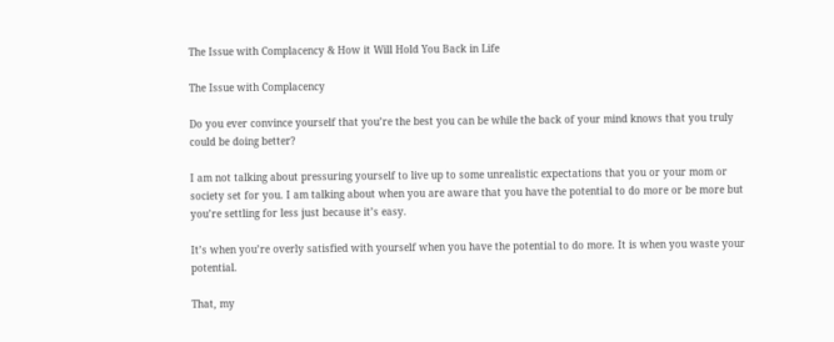The Issue with Complacency & How it Will Hold You Back in Life

The Issue with Complacency

Do you ever convince yourself that you’re the best you can be while the back of your mind knows that you truly could be doing better?

I am not talking about pressuring yourself to live up to some unrealistic expectations that you or your mom or society set for you. I am talking about when you are aware that you have the potential to do more or be more but you’re settling for less just because it’s easy.

It’s when you’re overly satisfied with yourself when you have the potential to do more. It is when you waste your potential.

That, my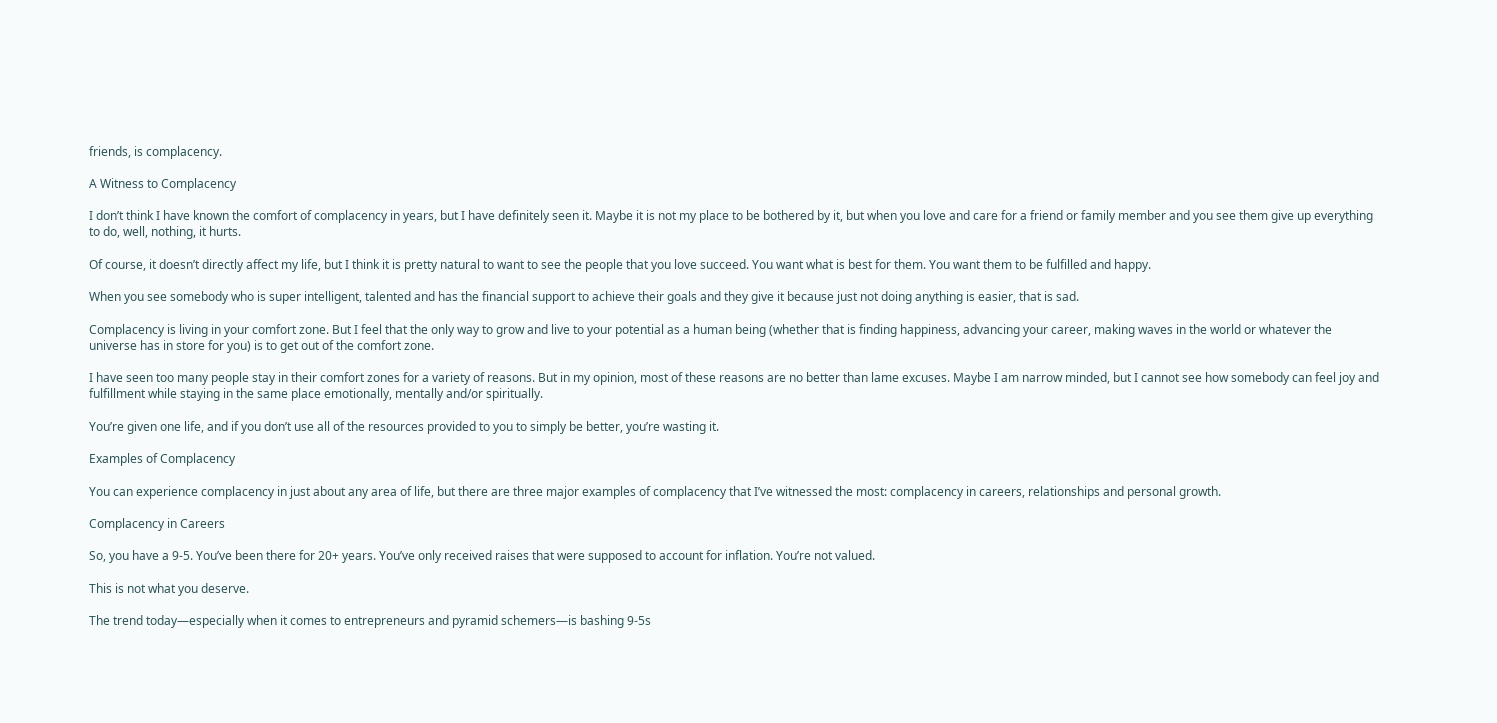friends, is complacency.

A Witness to Complacency

I don’t think I have known the comfort of complacency in years, but I have definitely seen it. Maybe it is not my place to be bothered by it, but when you love and care for a friend or family member and you see them give up everything to do, well, nothing, it hurts.

Of course, it doesn’t directly affect my life, but I think it is pretty natural to want to see the people that you love succeed. You want what is best for them. You want them to be fulfilled and happy.

When you see somebody who is super intelligent, talented and has the financial support to achieve their goals and they give it because just not doing anything is easier, that is sad.

Complacency is living in your comfort zone. But I feel that the only way to grow and live to your potential as a human being (whether that is finding happiness, advancing your career, making waves in the world or whatever the universe has in store for you) is to get out of the comfort zone.

I have seen too many people stay in their comfort zones for a variety of reasons. But in my opinion, most of these reasons are no better than lame excuses. Maybe I am narrow minded, but I cannot see how somebody can feel joy and fulfillment while staying in the same place emotionally, mentally and/or spiritually.

You’re given one life, and if you don’t use all of the resources provided to you to simply be better, you’re wasting it.

Examples of Complacency

You can experience complacency in just about any area of life, but there are three major examples of complacency that I’ve witnessed the most: complacency in careers, relationships and personal growth.

Complacency in Careers

So, you have a 9-5. You’ve been there for 20+ years. You’ve only received raises that were supposed to account for inflation. You’re not valued.

This is not what you deserve.

The trend today—especially when it comes to entrepreneurs and pyramid schemers—is bashing 9-5s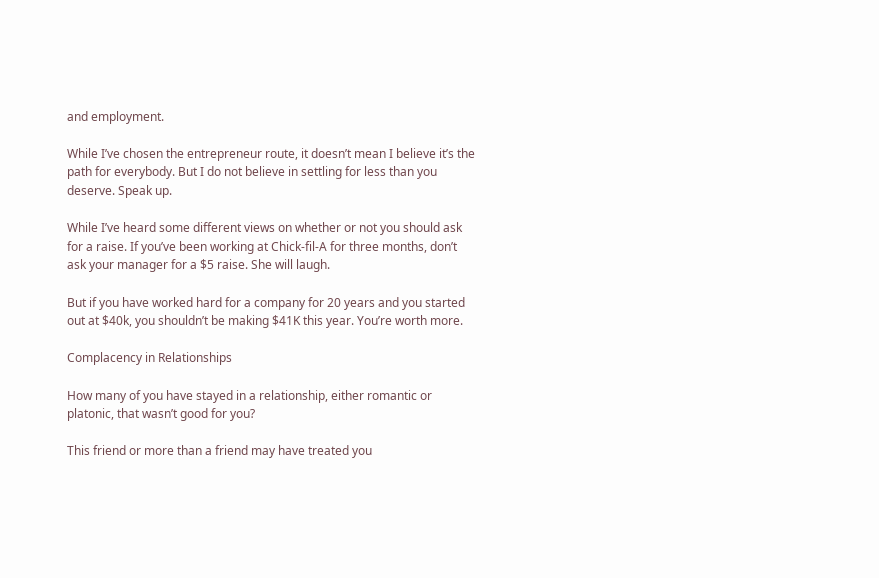and employment.

While I’ve chosen the entrepreneur route, it doesn’t mean I believe it’s the path for everybody. But I do not believe in settling for less than you deserve. Speak up.

While I’ve heard some different views on whether or not you should ask for a raise. If you’ve been working at Chick-fil-A for three months, don’t ask your manager for a $5 raise. She will laugh.

But if you have worked hard for a company for 20 years and you started out at $40k, you shouldn’t be making $41K this year. You’re worth more.

Complacency in Relationships

How many of you have stayed in a relationship, either romantic or platonic, that wasn’t good for you?

This friend or more than a friend may have treated you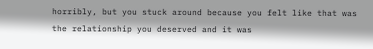horribly, but you stuck around because you felt like that was the relationship you deserved and it was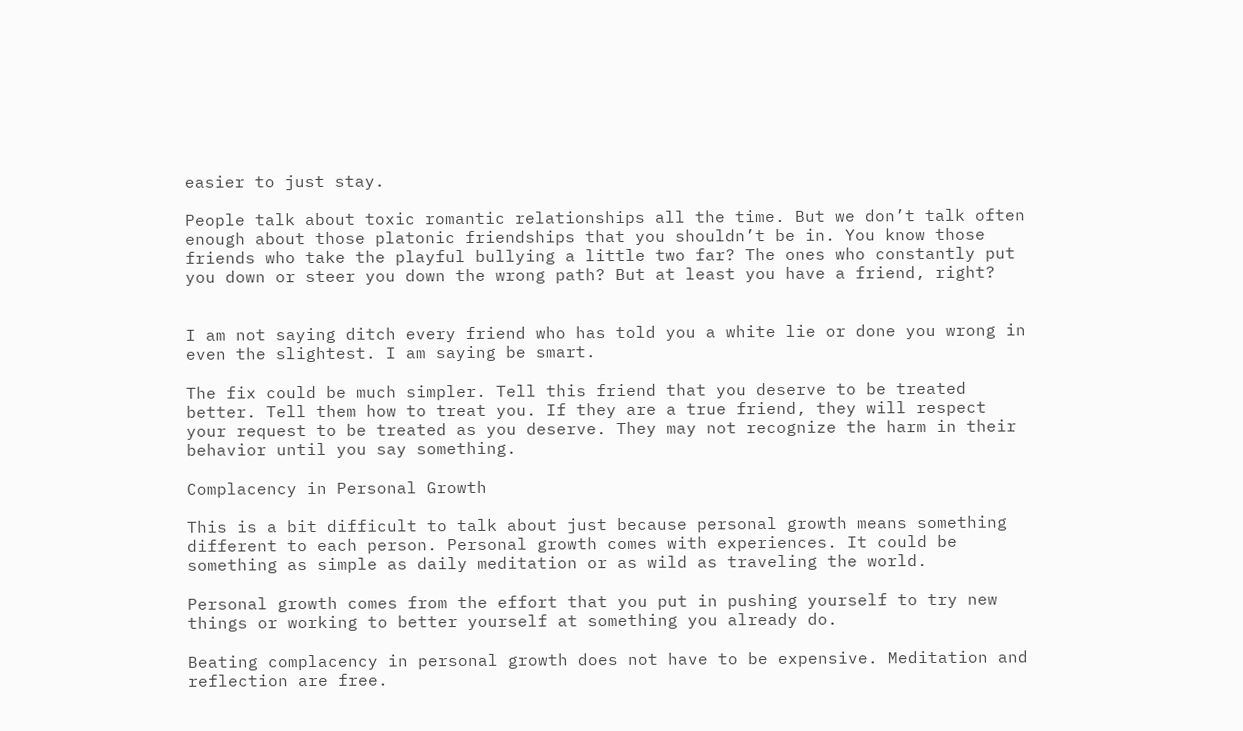easier to just stay.

People talk about toxic romantic relationships all the time. But we don’t talk often enough about those platonic friendships that you shouldn’t be in. You know those friends who take the playful bullying a little two far? The ones who constantly put you down or steer you down the wrong path? But at least you have a friend, right?


I am not saying ditch every friend who has told you a white lie or done you wrong in even the slightest. I am saying be smart.

The fix could be much simpler. Tell this friend that you deserve to be treated better. Tell them how to treat you. If they are a true friend, they will respect your request to be treated as you deserve. They may not recognize the harm in their behavior until you say something.

Complacency in Personal Growth

This is a bit difficult to talk about just because personal growth means something different to each person. Personal growth comes with experiences. It could be something as simple as daily meditation or as wild as traveling the world.

Personal growth comes from the effort that you put in pushing yourself to try new things or working to better yourself at something you already do.

Beating complacency in personal growth does not have to be expensive. Meditation and reflection are free.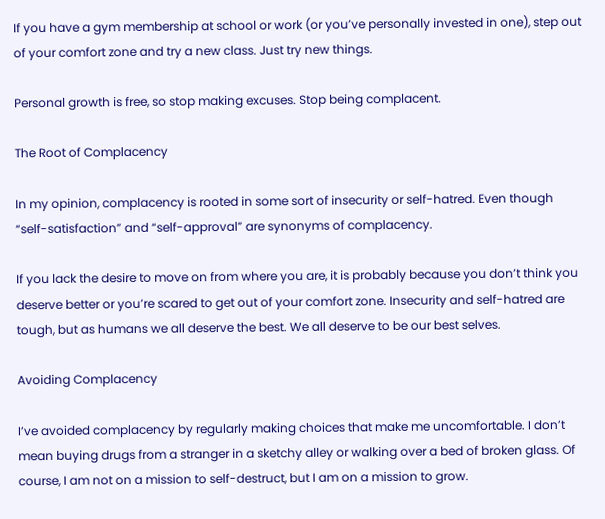If you have a gym membership at school or work (or you’ve personally invested in one), step out of your comfort zone and try a new class. Just try new things.

Personal growth is free, so stop making excuses. Stop being complacent.

The Root of Complacency

In my opinion, complacency is rooted in some sort of insecurity or self-hatred. Even though “self-satisfaction” and “self-approval” are synonyms of complacency.

If you lack the desire to move on from where you are, it is probably because you don’t think you deserve better or you’re scared to get out of your comfort zone. Insecurity and self-hatred are tough, but as humans we all deserve the best. We all deserve to be our best selves.

Avoiding Complacency

I’ve avoided complacency by regularly making choices that make me uncomfortable. I don’t mean buying drugs from a stranger in a sketchy alley or walking over a bed of broken glass. Of course, I am not on a mission to self-destruct, but I am on a mission to grow.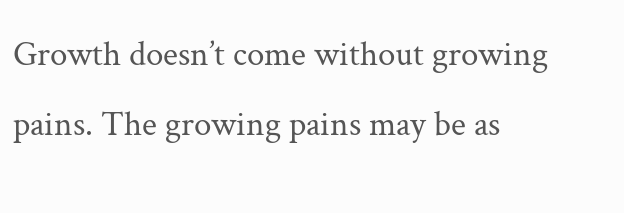Growth doesn’t come without growing pains. The growing pains may be as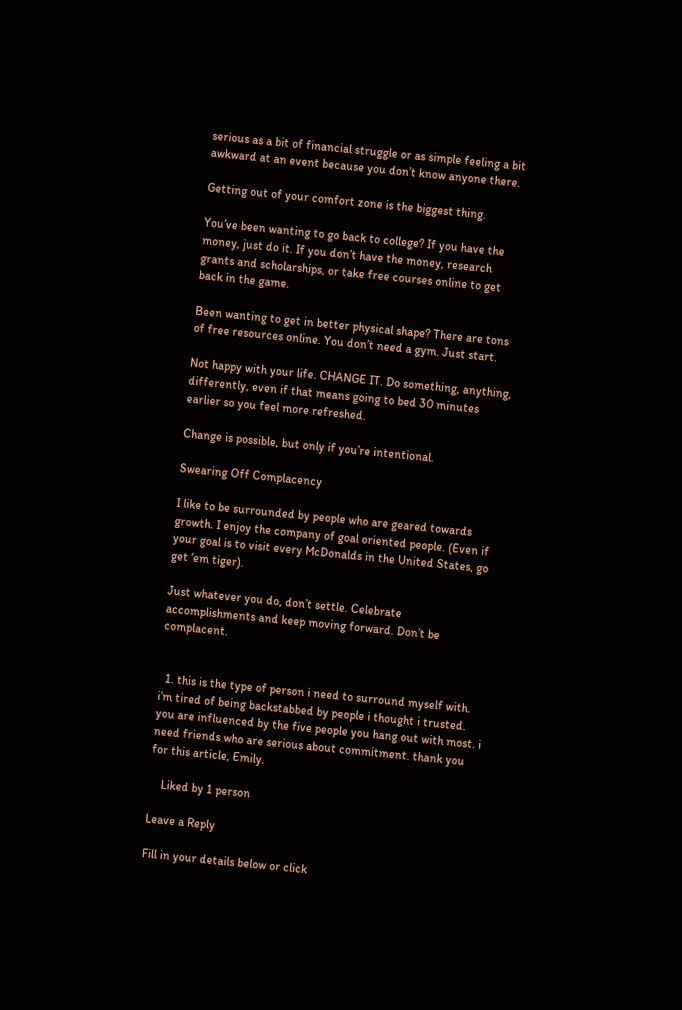serious as a bit of financial struggle or as simple feeling a bit awkward at an event because you don’t know anyone there.

Getting out of your comfort zone is the biggest thing.

You’ve been wanting to go back to college? If you have the money, just do it. If you don’t have the money, research grants and scholarships, or take free courses online to get back in the game.

Been wanting to get in better physical shape? There are tons of free resources online. You don’t need a gym. Just start.

Not happy with your life. CHANGE IT. Do something, anything, differently, even if that means going to bed 30 minutes earlier so you feel more refreshed.

Change is possible, but only if you’re intentional.

Swearing Off Complacency

I like to be surrounded by people who are geared towards growth. I enjoy the company of goal oriented people. (Even if your goal is to visit every McDonalds in the United States, go get ‘em tiger).

Just whatever you do, don’t settle. Celebrate accomplishments and keep moving forward. Don’t be complacent.


  1. this is the type of person i need to surround myself with. i’m tired of being backstabbed by people i thought i trusted. you are influenced by the five people you hang out with most. i need friends who are serious about commitment. thank you for this article, Emily.

    Liked by 1 person

Leave a Reply

Fill in your details below or click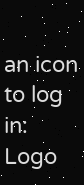an icon to log in: Logo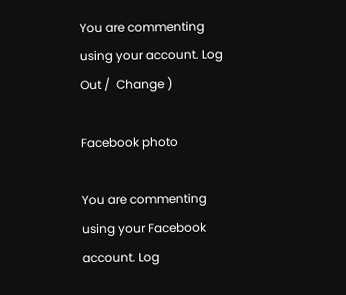You are commenting using your account. Log Out /  Change )

Facebook photo

You are commenting using your Facebook account. Log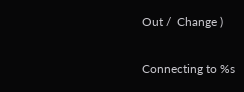Out /  Change )

Connecting to %s